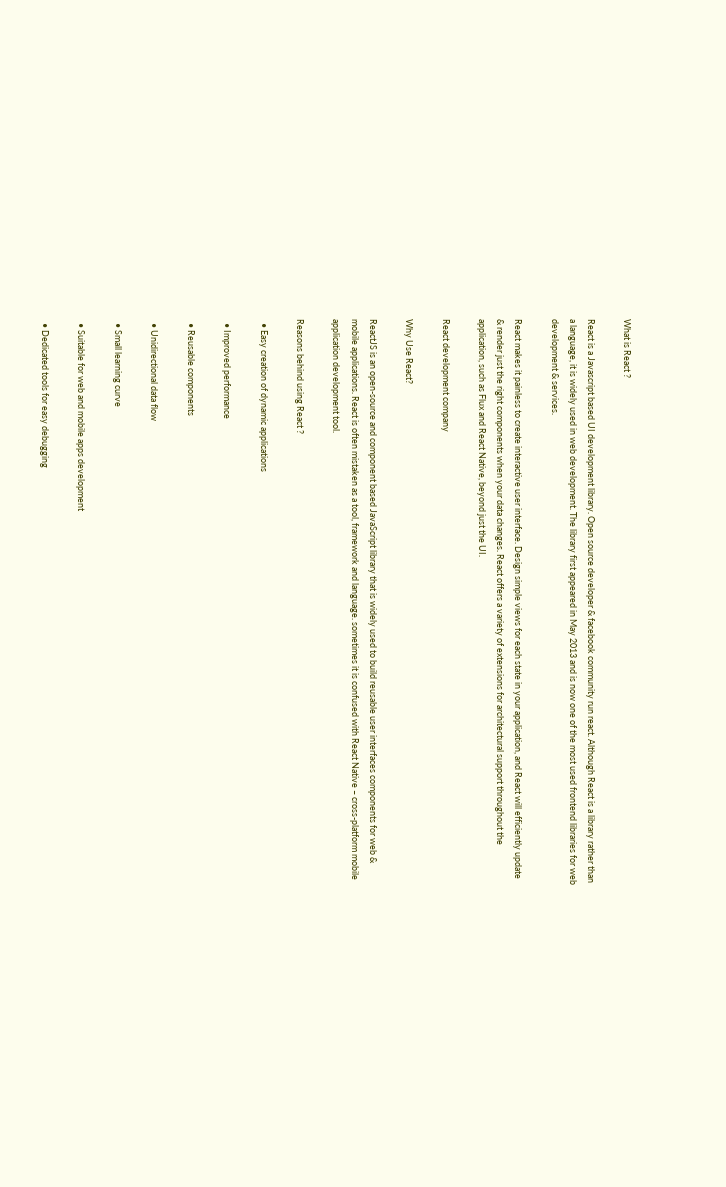What is React ?

React is a Javascript based UI development library. Open source developer & facebook community run react. Although React is a library rather than a language, it is widely used in web development. The library first appeared in May 2013 and is now one of the most used frontend libraries for web development & services.

React makes it painless to create interactive user interface. Design simple views for each state in your application, and React will efficiently update & render just the right components when your data changes. React offers a variety of extensions for architectural support throughout the application, such as Flux and React Native, beyond just the UI.

React development company

Why Use React?

ReactJS is an open-source and component based JavaScript library that is widely used to build reusable user interfaces components for web & mobile applications. React is often mistaken as a tool, framework and language. sometimes it is confused with React Native – cross-platform mobile application development tool.

Reasons behind using React ?

  • Easy creation of dynamic applications

  • Improved performance

  • Reusable components

  • Unidirectional data flow

  • Small learning curve

  • Suitable for web and mobile apps development

  • Dedicated tools for easy debugging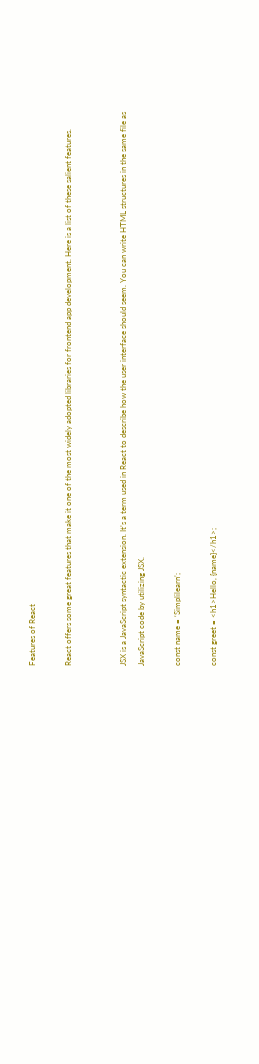Features of React

React offers some great features that make it one of the most widely adopted libraries for frontend app development. Here is a list of these salient features.


JSX is a JavaScript syntactic extension. It’s a term used in React to describe how the user interface should seem. You can write HTML structures in the same file as JavaScript code by utilizing JSX.

const name = ‘Simplilearn’;

const greet = <h1>Hello, {name}</h1>;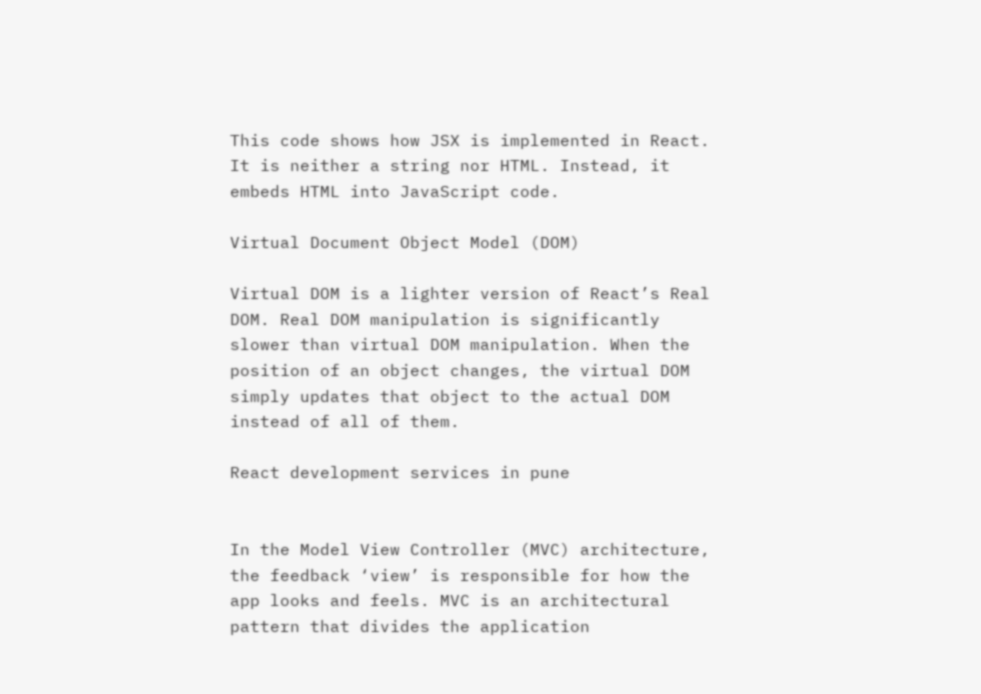This code shows how JSX is implemented in React. It is neither a string nor HTML. Instead, it embeds HTML into JavaScript code.

Virtual Document Object Model (DOM)

Virtual DOM is a lighter version of React’s Real DOM. Real DOM manipulation is significantly slower than virtual DOM manipulation. When the position of an object changes, the virtual DOM simply updates that object to the actual DOM instead of all of them.

React development services in pune


In the Model View Controller (MVC) architecture, the feedback ‘view’ is responsible for how the app looks and feels. MVC is an architectural pattern that divides the application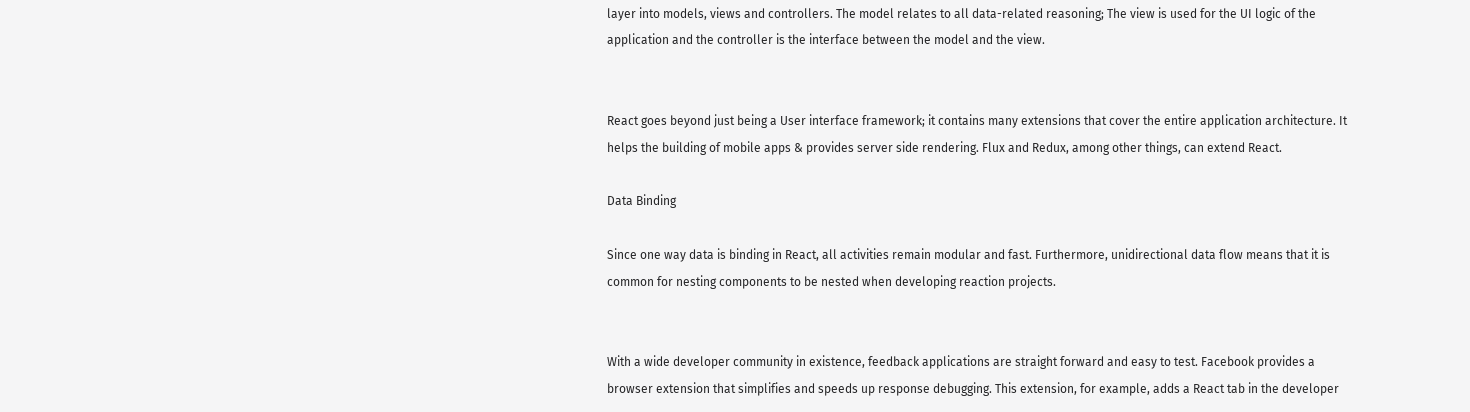layer into models, views and controllers. The model relates to all data-related reasoning; The view is used for the UI logic of the application and the controller is the interface between the model and the view.


React goes beyond just being a User interface framework; it contains many extensions that cover the entire application architecture. It helps the building of mobile apps & provides server side rendering. Flux and Redux, among other things, can extend React.

Data Binding

Since one way data is binding in React, all activities remain modular and fast. Furthermore, unidirectional data flow means that it is common for nesting components to be nested when developing reaction projects.


With a wide developer community in existence, feedback applications are straight forward and easy to test. Facebook provides a browser extension that simplifies and speeds up response debugging. This extension, for example, adds a React tab in the developer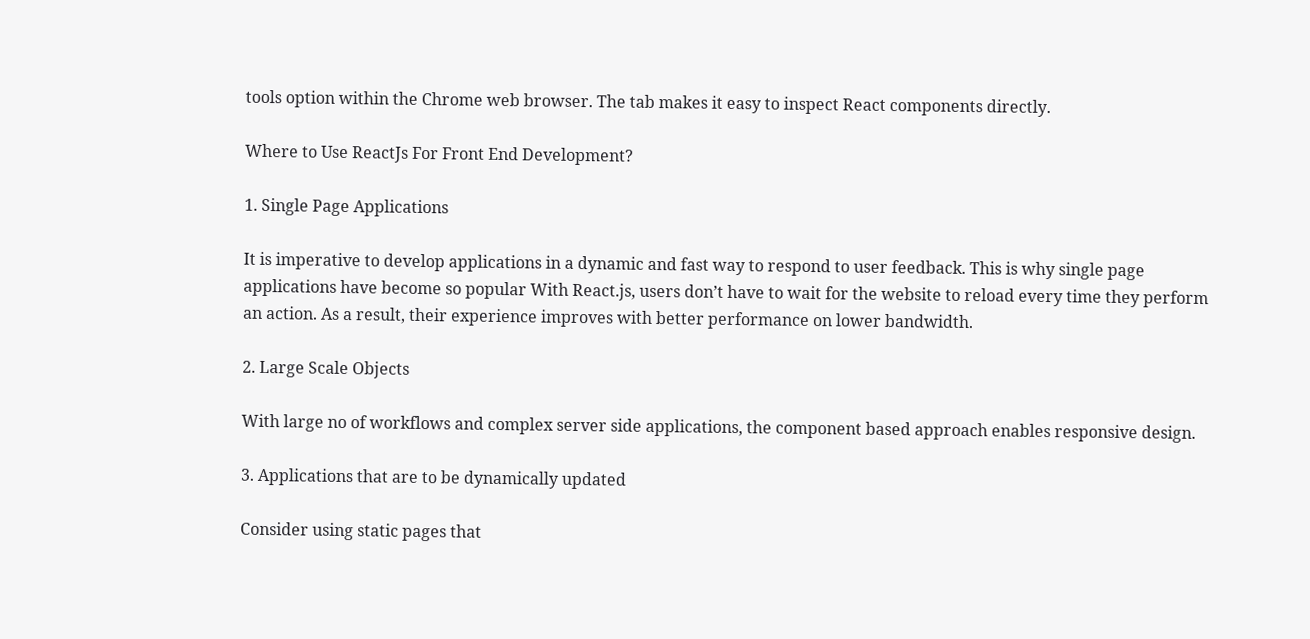tools option within the Chrome web browser. The tab makes it easy to inspect React components directly.

Where to Use ReactJs For Front End Development?

1. Single Page Applications

It is imperative to develop applications in a dynamic and fast way to respond to user feedback. This is why single page applications have become so popular With React.js, users don’t have to wait for the website to reload every time they perform an action. As a result, their experience improves with better performance on lower bandwidth.

2. Large Scale Objects

With large no of workflows and complex server side applications, the component based approach enables responsive design.

3. Applications that are to be dynamically updated

Consider using static pages that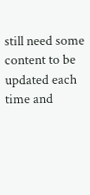still need some content to be updated each time and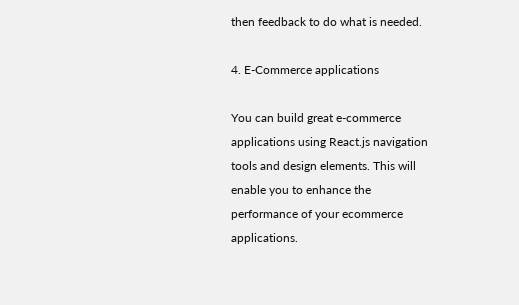then feedback to do what is needed.

4. E-Commerce applications

You can build great e-commerce applications using React.js navigation tools and design elements. This will enable you to enhance the performance of your ecommerce applications.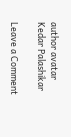author avatar
Kedar Palashikar

Leave a Comment